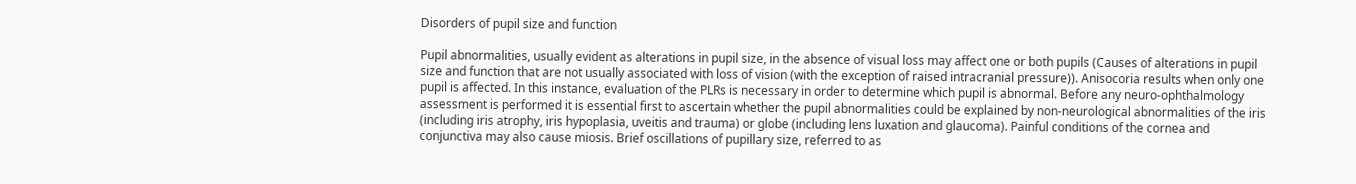Disorders of pupil size and function

Pupil abnormalities, usually evident as alterations in pupil size, in the absence of visual loss may affect one or both pupils (Causes of alterations in pupil size and function that are not usually associated with loss of vision (with the exception of raised intracranial pressure)). Anisocoria results when only one pupil is affected. In this instance, evaluation of the PLRs is necessary in order to determine which pupil is abnormal. Before any neuro-ophthalmology assessment is performed it is essential first to ascertain whether the pupil abnormalities could be explained by non-neurological abnormalities of the iris (including iris atrophy, iris hypoplasia, uveitis and trauma) or globe (including lens luxation and glaucoma). Painful conditions of the cornea and conjunctiva may also cause miosis. Brief oscillations of pupillary size, referred to as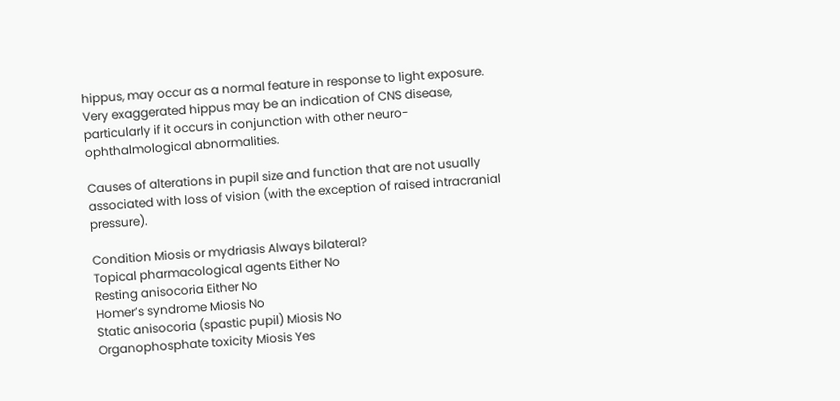hippus, may occur as a normal feature in response to light exposure. Very exaggerated hippus may be an indication of CNS disease, particularly if it occurs in conjunction with other neuro-ophthalmological abnormalities.

Causes of alterations in pupil size and function that are not usually associated with loss of vision (with the exception of raised intracranial pressure).

Condition Miosis or mydriasis Always bilateral?
Topical pharmacological agents Either No
Resting anisocoria Either No
Homer’s syndrome Miosis No
Static anisocoria (spastic pupil) Miosis No
Organophosphate toxicity Miosis Yes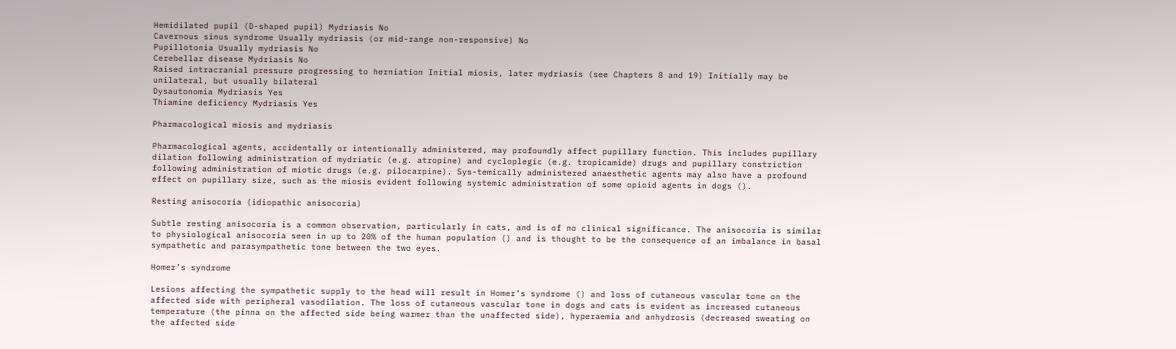Hemidilated pupil (D-shaped pupil) Mydriasis No
Cavernous sinus syndrome Usually mydriasis (or mid-range non-responsive) No
Pupillotonia Usually mydriasis No
Cerebellar disease Mydriasis No
Raised intracranial pressure progressing to herniation Initial miosis, later mydriasis (see Chapters 8 and 19) Initially may be unilateral, but usually bilateral
Dysautonomia Mydriasis Yes
Thiamine deficiency Mydriasis Yes

Pharmacological miosis and mydriasis

Pharmacological agents, accidentally or intentionally administered, may profoundly affect pupillary function. This includes pupillary dilation following administration of mydriatic (e.g. atropine) and cycloplegic (e.g. tropicamide) drugs and pupillary constriction following administration of miotic drugs (e.g. pilocarpine). Sys-temically administered anaesthetic agents may also have a profound effect on pupillary size, such as the miosis evident following systemic administration of some opioid agents in dogs ().

Resting anisocoria (idiopathic anisocoria)

Subtle resting anisocoria is a common observation, particularly in cats, and is of no clinical significance. The anisocoria is similar to physiological anisocoria seen in up to 20% of the human population () and is thought to be the consequence of an imbalance in basal sympathetic and parasympathetic tone between the two eyes.

Homer’s syndrome

Lesions affecting the sympathetic supply to the head will result in Homer’s syndrome () and loss of cutaneous vascular tone on the affected side with peripheral vasodilation. The loss of cutaneous vascular tone in dogs and cats is evident as increased cutaneous temperature (the pinna on the affected side being warmer than the unaffected side), hyperaemia and anhydrosis (decreased sweating on the affected side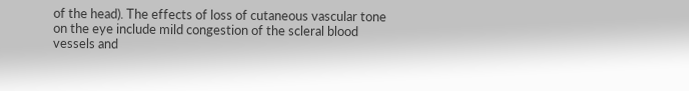of the head). The effects of loss of cutaneous vascular tone on the eye include mild congestion of the scleral blood vessels and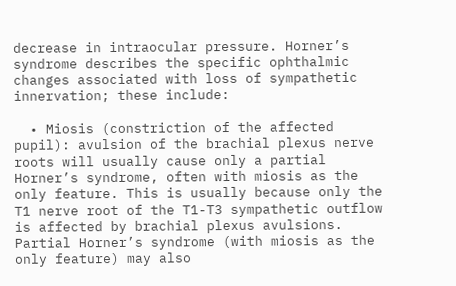decrease in intraocular pressure. Horner’s syndrome describes the specific ophthalmic changes associated with loss of sympathetic innervation; these include:

  • Miosis (constriction of the affected pupil): avulsion of the brachial plexus nerve roots will usually cause only a partial Horner’s syndrome, often with miosis as the only feature. This is usually because only the T1 nerve root of the T1-T3 sympathetic outflow is affected by brachial plexus avulsions. Partial Horner’s syndrome (with miosis as the only feature) may also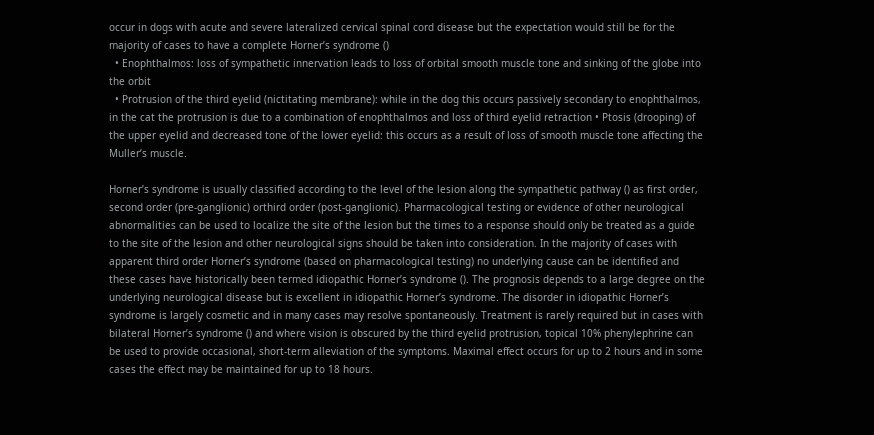occur in dogs with acute and severe lateralized cervical spinal cord disease but the expectation would still be for the majority of cases to have a complete Horner’s syndrome ()
  • Enophthalmos: loss of sympathetic innervation leads to loss of orbital smooth muscle tone and sinking of the globe into the orbit
  • Protrusion of the third eyelid (nictitating membrane): while in the dog this occurs passively secondary to enophthalmos, in the cat the protrusion is due to a combination of enophthalmos and loss of third eyelid retraction • Ptosis (drooping) of the upper eyelid and decreased tone of the lower eyelid: this occurs as a result of loss of smooth muscle tone affecting the Muller’s muscle.

Horner’s syndrome is usually classified according to the level of the lesion along the sympathetic pathway () as first order, second order (pre-ganglionic) orthird order (post-ganglionic). Pharmacological testing or evidence of other neurological abnormalities can be used to localize the site of the lesion but the times to a response should only be treated as a guide to the site of the lesion and other neurological signs should be taken into consideration. In the majority of cases with apparent third order Horner’s syndrome (based on pharmacological testing) no underlying cause can be identified and these cases have historically been termed idiopathic Horner’s syndrome (). The prognosis depends to a large degree on the underlying neurological disease but is excellent in idiopathic Horner’s syndrome. The disorder in idiopathic Horner’s syndrome is largely cosmetic and in many cases may resolve spontaneously. Treatment is rarely required but in cases with bilateral Horner’s syndrome () and where vision is obscured by the third eyelid protrusion, topical 10% phenylephrine can be used to provide occasional, short-term alleviation of the symptoms. Maximal effect occurs for up to 2 hours and in some cases the effect may be maintained for up to 18 hours.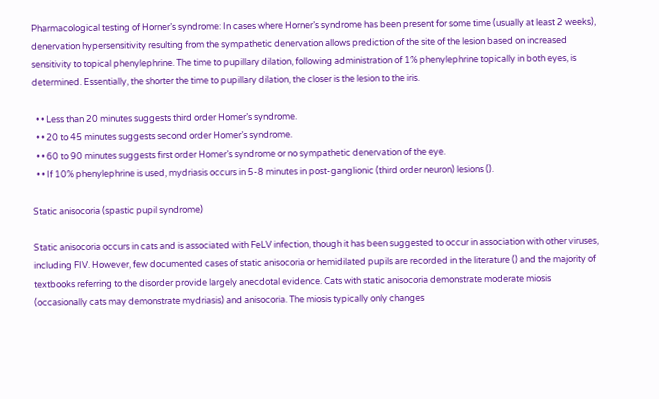Pharmacological testing of Horner’s syndrome: In cases where Horner’s syndrome has been present for some time (usually at least 2 weeks), denervation hypersensitivity resulting from the sympathetic denervation allows prediction of the site of the lesion based on increased sensitivity to topical phenylephrine. The time to pupillary dilation, following administration of 1% phenylephrine topically in both eyes, is determined. Essentially, the shorter the time to pupillary dilation, the closer is the lesion to the iris.

  • • Less than 20 minutes suggests third order Homer’s syndrome.
  • • 20 to 45 minutes suggests second order Homer’s syndrome.
  • • 60 to 90 minutes suggests first order Homer’s syndrome or no sympathetic denervation of the eye.
  • • If 10% phenylephrine is used, mydriasis occurs in 5-8 minutes in post-ganglionic (third order neuron) lesions ().

Static anisocoria (spastic pupil syndrome)

Static anisocoria occurs in cats and is associated with FeLV infection, though it has been suggested to occur in association with other viruses, including FIV. However, few documented cases of static anisocoria or hemidilated pupils are recorded in the literature () and the majority of textbooks referring to the disorder provide largely anecdotal evidence. Cats with static anisocoria demonstrate moderate miosis (occasionally cats may demonstrate mydriasis) and anisocoria. The miosis typically only changes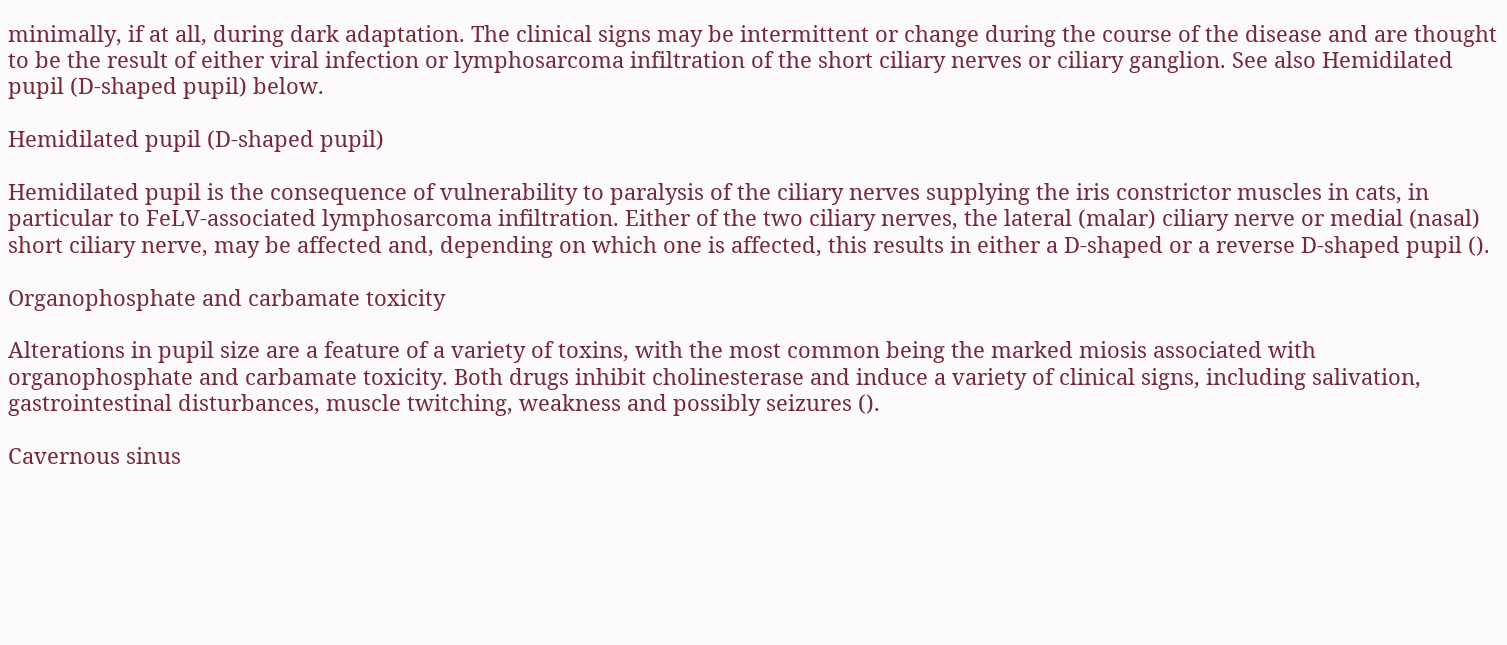minimally, if at all, during dark adaptation. The clinical signs may be intermittent or change during the course of the disease and are thought to be the result of either viral infection or lymphosarcoma infiltration of the short ciliary nerves or ciliary ganglion. See also Hemidilated pupil (D-shaped pupil) below.

Hemidilated pupil (D-shaped pupil)

Hemidilated pupil is the consequence of vulnerability to paralysis of the ciliary nerves supplying the iris constrictor muscles in cats, in particular to FeLV-associated lymphosarcoma infiltration. Either of the two ciliary nerves, the lateral (malar) ciliary nerve or medial (nasal) short ciliary nerve, may be affected and, depending on which one is affected, this results in either a D-shaped or a reverse D-shaped pupil ().

Organophosphate and carbamate toxicity

Alterations in pupil size are a feature of a variety of toxins, with the most common being the marked miosis associated with organophosphate and carbamate toxicity. Both drugs inhibit cholinesterase and induce a variety of clinical signs, including salivation, gastrointestinal disturbances, muscle twitching, weakness and possibly seizures ().

Cavernous sinus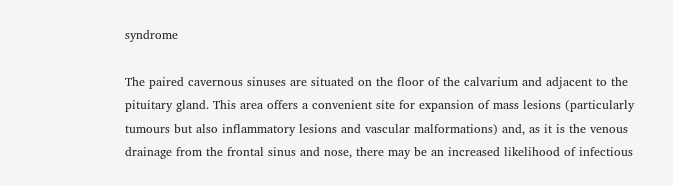syndrome

The paired cavernous sinuses are situated on the floor of the calvarium and adjacent to the pituitary gland. This area offers a convenient site for expansion of mass lesions (particularly tumours but also inflammatory lesions and vascular malformations) and, as it is the venous drainage from the frontal sinus and nose, there may be an increased likelihood of infectious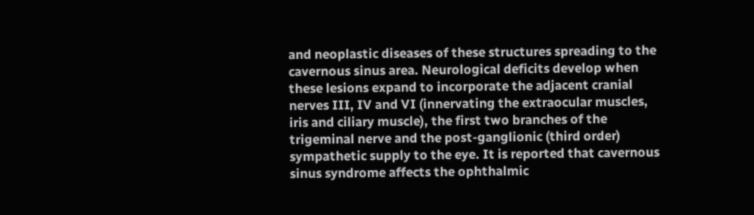and neoplastic diseases of these structures spreading to the cavernous sinus area. Neurological deficits develop when these lesions expand to incorporate the adjacent cranial nerves III, IV and VI (innervating the extraocular muscles, iris and ciliary muscle), the first two branches of the trigeminal nerve and the post-ganglionic (third order) sympathetic supply to the eye. It is reported that cavernous sinus syndrome affects the ophthalmic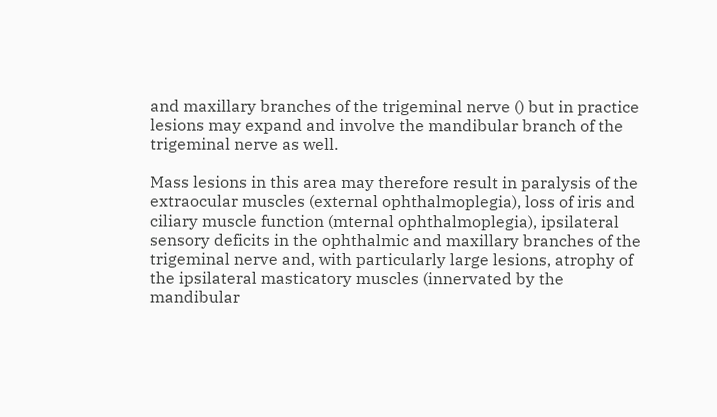and maxillary branches of the trigeminal nerve () but in practice lesions may expand and involve the mandibular branch of the trigeminal nerve as well.

Mass lesions in this area may therefore result in paralysis of the extraocular muscles (external ophthalmoplegia), loss of iris and ciliary muscle function (mternal ophthalmoplegia), ipsilateral sensory deficits in the ophthalmic and maxillary branches of the trigeminal nerve and, with particularly large lesions, atrophy of the ipsilateral masticatory muscles (innervated by the mandibular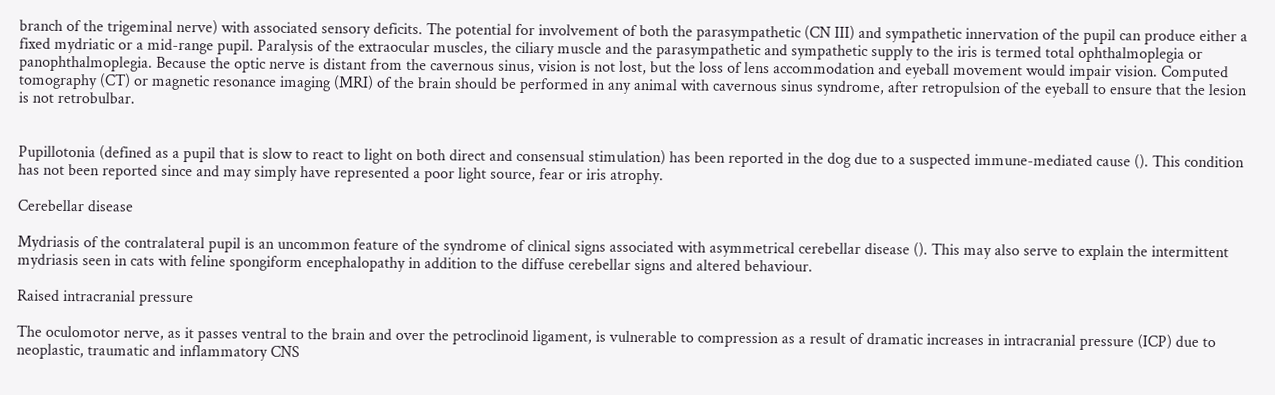branch of the trigeminal nerve) with associated sensory deficits. The potential for involvement of both the parasympathetic (CN III) and sympathetic innervation of the pupil can produce either a fixed mydriatic or a mid-range pupil. Paralysis of the extraocular muscles, the ciliary muscle and the parasympathetic and sympathetic supply to the iris is termed total ophthalmoplegia or panophthalmoplegia. Because the optic nerve is distant from the cavernous sinus, vision is not lost, but the loss of lens accommodation and eyeball movement would impair vision. Computed tomography (CT) or magnetic resonance imaging (MRI) of the brain should be performed in any animal with cavernous sinus syndrome, after retropulsion of the eyeball to ensure that the lesion is not retrobulbar.


Pupillotonia (defined as a pupil that is slow to react to light on both direct and consensual stimulation) has been reported in the dog due to a suspected immune-mediated cause (). This condition has not been reported since and may simply have represented a poor light source, fear or iris atrophy.

Cerebellar disease

Mydriasis of the contralateral pupil is an uncommon feature of the syndrome of clinical signs associated with asymmetrical cerebellar disease (). This may also serve to explain the intermittent mydriasis seen in cats with feline spongiform encephalopathy in addition to the diffuse cerebellar signs and altered behaviour.

Raised intracranial pressure

The oculomotor nerve, as it passes ventral to the brain and over the petroclinoid ligament, is vulnerable to compression as a result of dramatic increases in intracranial pressure (ICP) due to neoplastic, traumatic and inflammatory CNS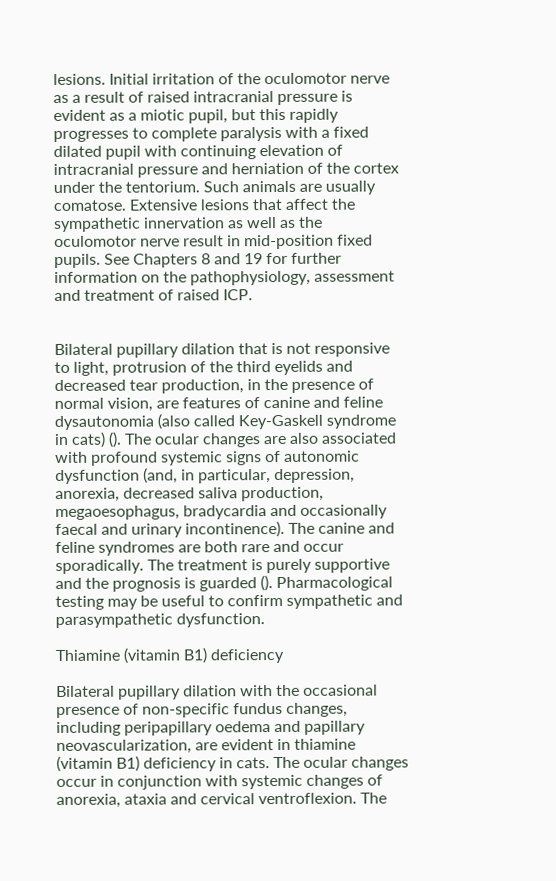lesions. Initial irritation of the oculomotor nerve as a result of raised intracranial pressure is evident as a miotic pupil, but this rapidly progresses to complete paralysis with a fixed dilated pupil with continuing elevation of intracranial pressure and herniation of the cortex under the tentorium. Such animals are usually comatose. Extensive lesions that affect the sympathetic innervation as well as the oculomotor nerve result in mid-position fixed pupils. See Chapters 8 and 19 for further information on the pathophysiology, assessment and treatment of raised ICP.


Bilateral pupillary dilation that is not responsive to light, protrusion of the third eyelids and decreased tear production, in the presence of normal vision, are features of canine and feline dysautonomia (also called Key-Gaskell syndrome in cats) (). The ocular changes are also associated with profound systemic signs of autonomic dysfunction (and, in particular, depression, anorexia, decreased saliva production, megaoesophagus, bradycardia and occasionally faecal and urinary incontinence). The canine and feline syndromes are both rare and occur sporadically. The treatment is purely supportive and the prognosis is guarded (). Pharmacological testing may be useful to confirm sympathetic and parasympathetic dysfunction.

Thiamine (vitamin B1) deficiency

Bilateral pupillary dilation with the occasional presence of non-specific fundus changes, including peripapillary oedema and papillary neovascularization, are evident in thiamine (vitamin B1) deficiency in cats. The ocular changes occur in conjunction with systemic changes of anorexia, ataxia and cervical ventroflexion. The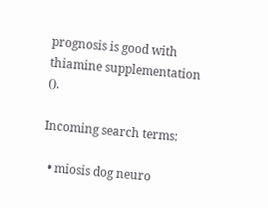prognosis is good with thiamine supplementation ().

Incoming search terms:

  • miosis dog neuro